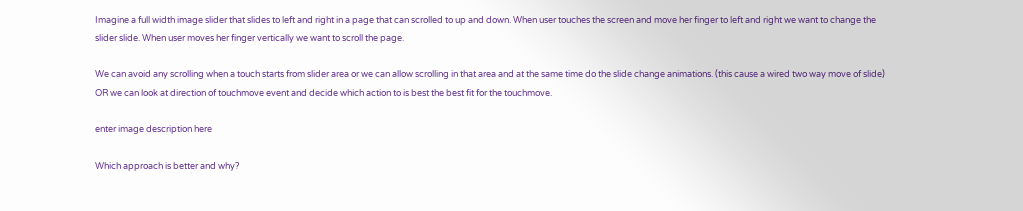Imagine a full width image slider that slides to left and right in a page that can scrolled to up and down. When user touches the screen and move her finger to left and right we want to change the slider slide. When user moves her finger vertically we want to scroll the page.

We can avoid any scrolling when a touch starts from slider area or we can allow scrolling in that area and at the same time do the slide change animations. (this cause a wired two way move of slide) OR we can look at direction of touchmove event and decide which action to is best the best fit for the touchmove.

enter image description here

Which approach is better and why?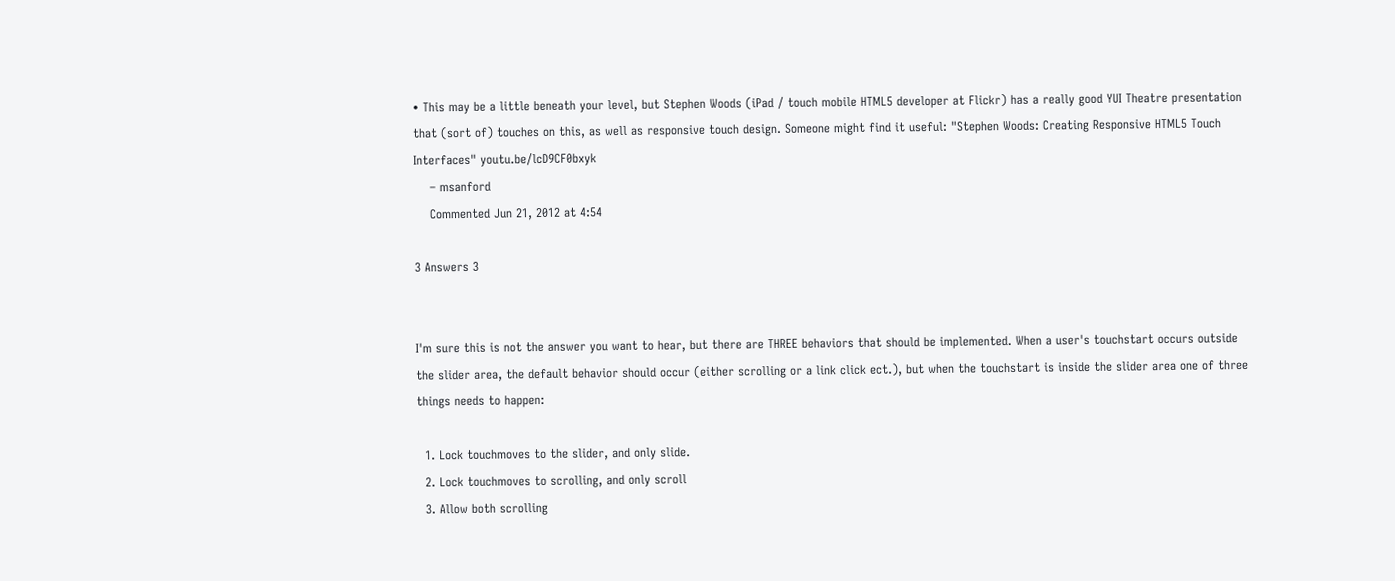• This may be a little beneath your level, but Stephen Woods (iPad / touch mobile HTML5 developer at Flickr) has a really good YUI Theatre presentation that (sort of) touches on this, as well as responsive touch design. Someone might find it useful: "Stephen Woods: Creating Responsive HTML5 Touch Interfaces" youtu.be/lcD9CF0bxyk
    – msanford
    Commented Jun 21, 2012 at 4:54

3 Answers 3


I'm sure this is not the answer you want to hear, but there are THREE behaviors that should be implemented. When a user's touchstart occurs outside the slider area, the default behavior should occur (either scrolling or a link click ect.), but when the touchstart is inside the slider area one of three things needs to happen:

  1. Lock touchmoves to the slider, and only slide.
  2. Lock touchmoves to scrolling, and only scroll
  3. Allow both scrolling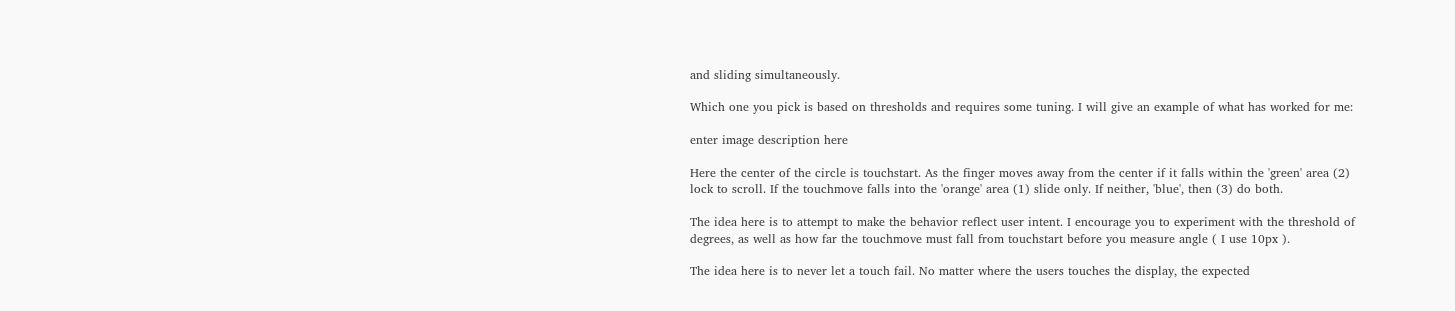and sliding simultaneously.

Which one you pick is based on thresholds and requires some tuning. I will give an example of what has worked for me:

enter image description here

Here the center of the circle is touchstart. As the finger moves away from the center if it falls within the 'green' area (2) lock to scroll. If the touchmove falls into the 'orange' area (1) slide only. If neither, 'blue', then (3) do both.

The idea here is to attempt to make the behavior reflect user intent. I encourage you to experiment with the threshold of degrees, as well as how far the touchmove must fall from touchstart before you measure angle ( I use 10px ).

The idea here is to never let a touch fail. No matter where the users touches the display, the expected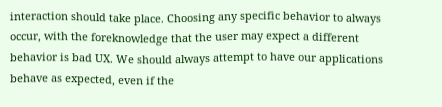interaction should take place. Choosing any specific behavior to always occur, with the foreknowledge that the user may expect a different behavior is bad UX. We should always attempt to have our applications behave as expected, even if the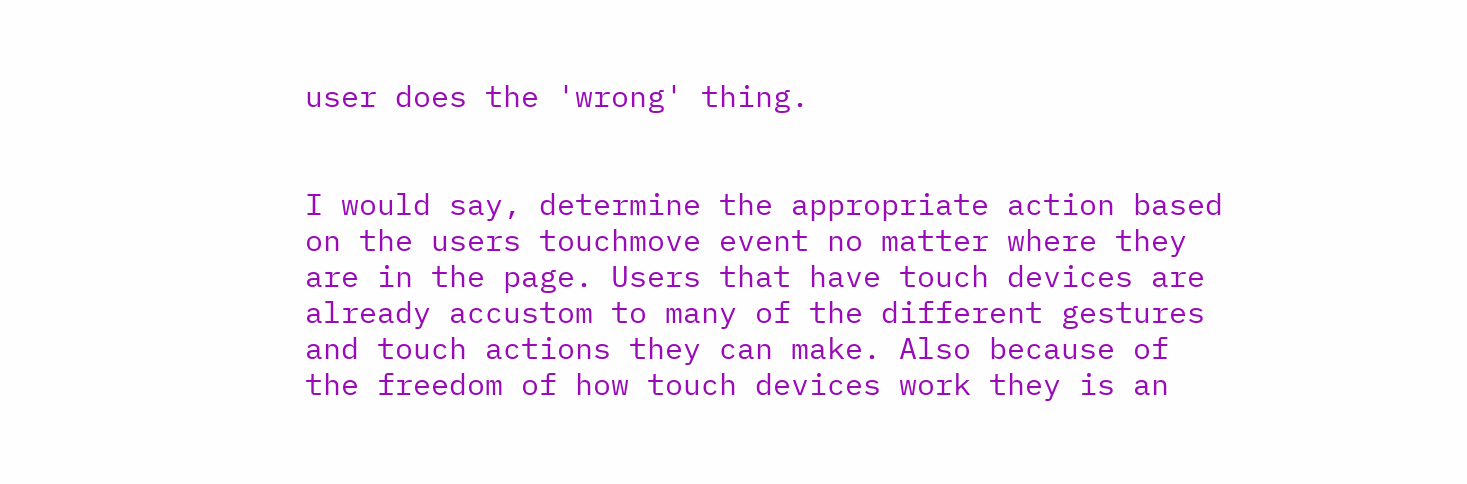user does the 'wrong' thing.


I would say, determine the appropriate action based on the users touchmove event no matter where they are in the page. Users that have touch devices are already accustom to many of the different gestures and touch actions they can make. Also because of the freedom of how touch devices work they is an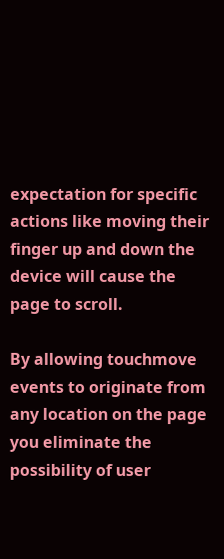expectation for specific actions like moving their finger up and down the device will cause the page to scroll.

By allowing touchmove events to originate from any location on the page you eliminate the possibility of user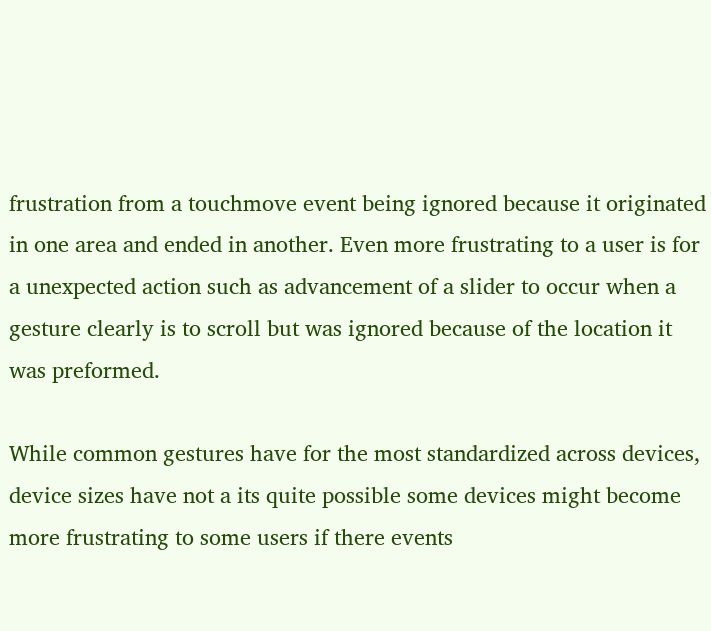frustration from a touchmove event being ignored because it originated in one area and ended in another. Even more frustrating to a user is for a unexpected action such as advancement of a slider to occur when a gesture clearly is to scroll but was ignored because of the location it was preformed.

While common gestures have for the most standardized across devices, device sizes have not a its quite possible some devices might become more frustrating to some users if there events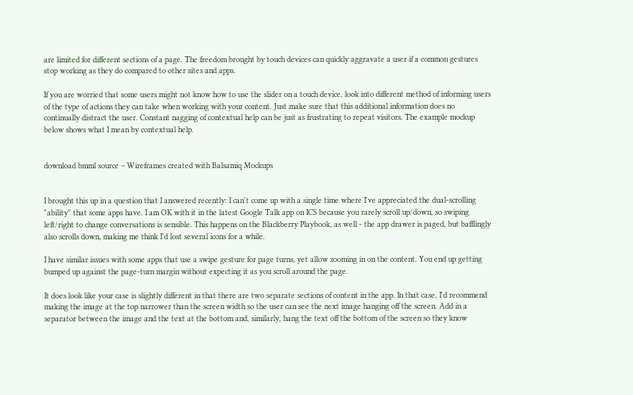are limited for different sections of a page. The freedom brought by touch devices can quickly aggravate a user if a common gestures stop working as they do compared to other sites and apps.

If you are worried that some users might not know how to use the slider on a touch device, look into different method of informing users of the type of actions they can take when working with your content. Just make sure that this additional information does no continually distract the user. Constant nagging of contextual help can be just as frustrating to repeat visitors. The example mockup below shows what I mean by contextual help.


download bmml source – Wireframes created with Balsamiq Mockups


I brought this up in a question that I answered recently: I can't come up with a single time where I've appreciated the dual-scrolling "ability" that some apps have. I am OK with it in the latest Google Talk app on ICS because you rarely scroll up/down, so swiping left/right to change conversations is sensible. This happens on the Blackberry Playbook, as well - the app drawer is paged, but bafflingly also scrolls down, making me think I'd lost several icons for a while.

I have similar issues with some apps that use a swipe gesture for page turns, yet allow zooming in on the content. You end up getting bumped up against the page-turn margin without expecting it as you scroll around the page.

It does look like your case is slightly different in that there are two separate sections of content in the app. In that case, I'd recommend making the image at the top narrower than the screen width so the user can see the next image hanging off the screen. Add in a separator between the image and the text at the bottom and, similarly, hang the text off the bottom of the screen so they know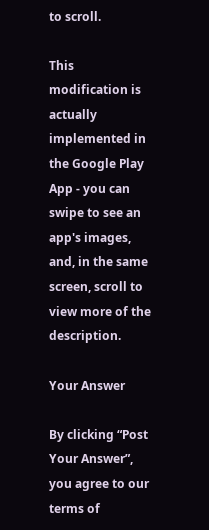to scroll.

This modification is actually implemented in the Google Play App - you can swipe to see an app's images, and, in the same screen, scroll to view more of the description.

Your Answer

By clicking “Post Your Answer”, you agree to our terms of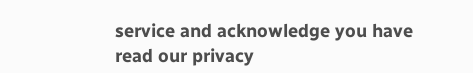service and acknowledge you have read our privacy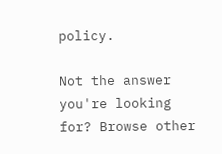policy.

Not the answer you're looking for? Browse other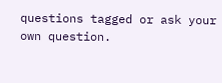questions tagged or ask your own question.